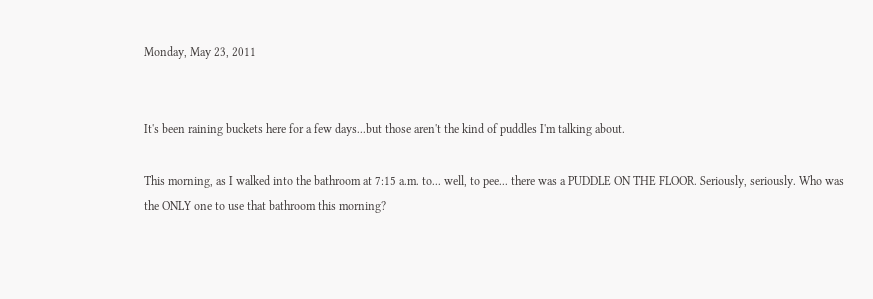Monday, May 23, 2011


It's been raining buckets here for a few days...but those aren't the kind of puddles I'm talking about.

This morning, as I walked into the bathroom at 7:15 a.m. to... well, to pee... there was a PUDDLE ON THE FLOOR. Seriously, seriously. Who was the ONLY one to use that bathroom this morning?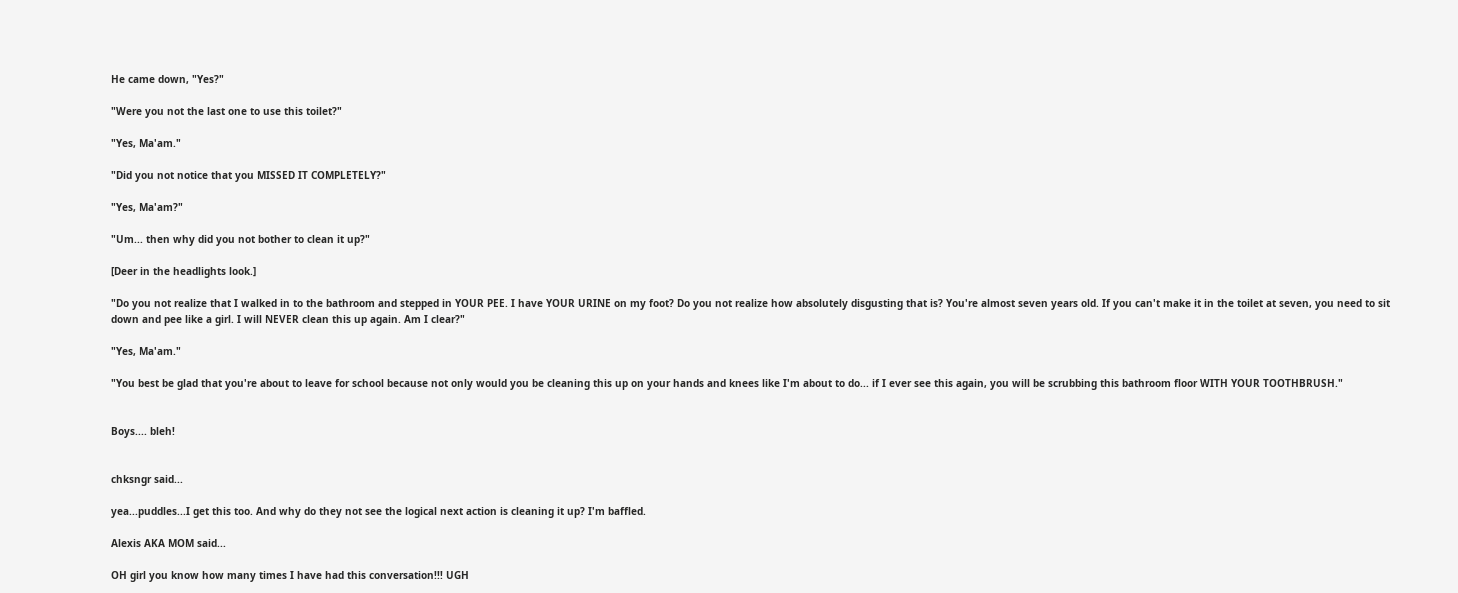He came down, "Yes?"

"Were you not the last one to use this toilet?"

"Yes, Ma'am."

"Did you not notice that you MISSED IT COMPLETELY?"

"Yes, Ma'am?"

"Um... then why did you not bother to clean it up?"

[Deer in the headlights look.]

"Do you not realize that I walked in to the bathroom and stepped in YOUR PEE. I have YOUR URINE on my foot? Do you not realize how absolutely disgusting that is? You're almost seven years old. If you can't make it in the toilet at seven, you need to sit down and pee like a girl. I will NEVER clean this up again. Am I clear?"

"Yes, Ma'am."

"You best be glad that you're about to leave for school because not only would you be cleaning this up on your hands and knees like I'm about to do... if I ever see this again, you will be scrubbing this bathroom floor WITH YOUR TOOTHBRUSH."


Boys.... bleh!


chksngr said...

yea...puddles...I get this too. And why do they not see the logical next action is cleaning it up? I'm baffled.

Alexis AKA MOM said...

OH girl you know how many times I have had this conversation!!! UGH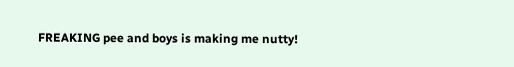FREAKING pee and boys is making me nutty!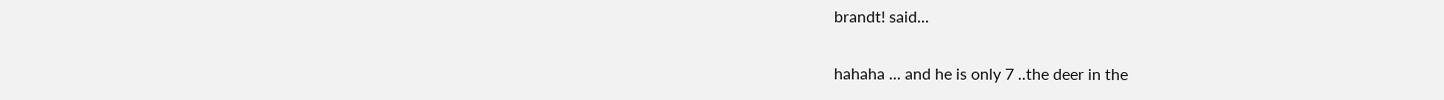brandt! said...

hahaha ... and he is only 7 ..the deer in the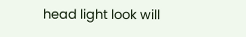head light look will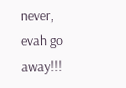never, evah go away!!!